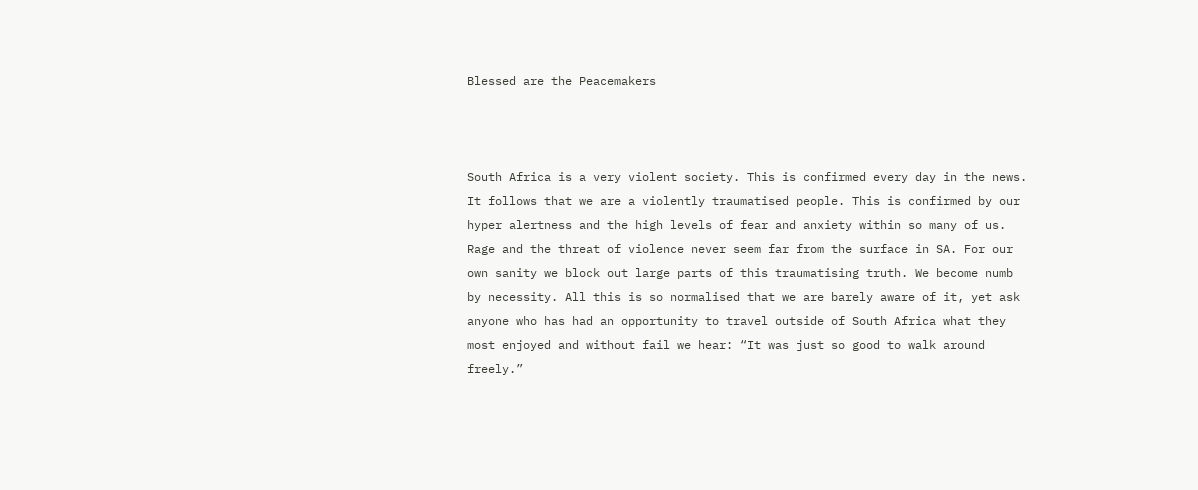Blessed are the Peacemakers



South Africa is a very violent society. This is confirmed every day in the news. It follows that we are a violently traumatised people. This is confirmed by our hyper alertness and the high levels of fear and anxiety within so many of us. Rage and the threat of violence never seem far from the surface in SA. For our own sanity we block out large parts of this traumatising truth. We become numb by necessity. All this is so normalised that we are barely aware of it, yet ask anyone who has had an opportunity to travel outside of South Africa what they most enjoyed and without fail we hear: “It was just so good to walk around freely.”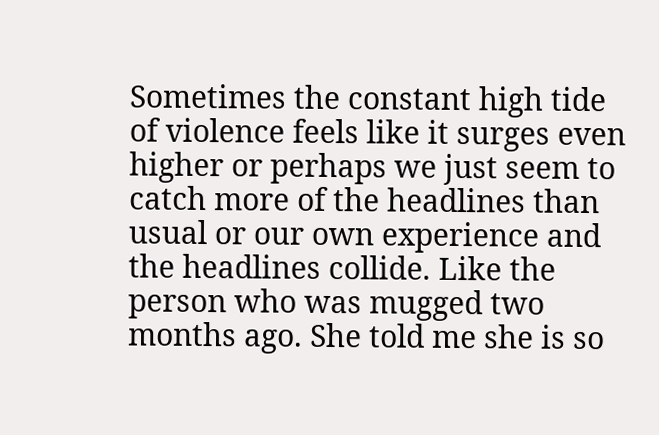Sometimes the constant high tide of violence feels like it surges even higher or perhaps we just seem to catch more of the headlines than usual or our own experience and the headlines collide. Like the person who was mugged two months ago. She told me she is so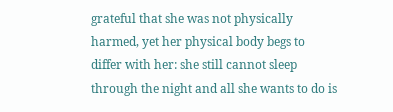grateful that she was not physically harmed, yet her physical body begs to differ with her: she still cannot sleep through the night and all she wants to do is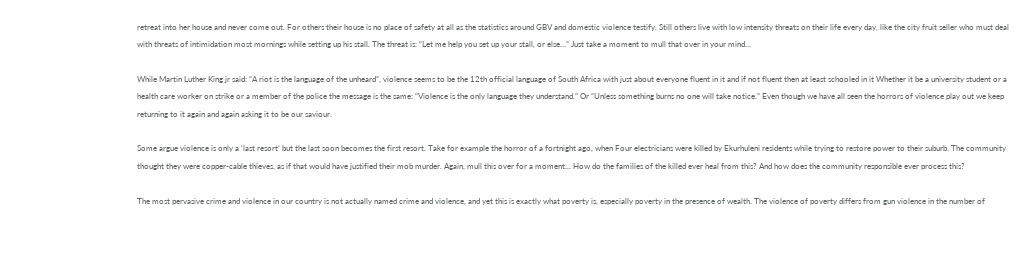retreat into her house and never come out. For others their house is no place of safety at all as the statistics around GBV and domestic violence testify. Still others live with low intensity threats on their life every day, like the city fruit seller who must deal with threats of intimidation most mornings while setting up his stall. The threat is: “Let me help you set up your stall, or else…” Just take a moment to mull that over in your mind…

While Martin Luther King jr said: “A riot is the language of the unheard”, violence seems to be the 12th official language of South Africa with just about everyone fluent in it and if not fluent then at least schooled in it Whether it be a university student or a health care worker on strike or a member of the police the message is the same: “Violence is the only language they understand.” Or “Unless something burns no one will take notice.” Even though we have all seen the horrors of violence play out we keep returning to it again and again asking it to be our saviour.

Some argue violence is only a ‘last resort’ but the last soon becomes the first resort. Take for example the horror of a fortnight ago, when Four electricians were killed by Ekurhuleni residents while trying to restore power to their suburb. The community thought they were copper-cable thieves, as if that would have justified their mob murder. Again, mull this over for a moment… How do the families of the killed ever heal from this? And how does the community responsible ever process this?

The most pervasive crime and violence in our country is not actually named crime and violence, and yet this is exactly what poverty is, especially poverty in the presence of wealth. The violence of poverty differs from gun violence in the number of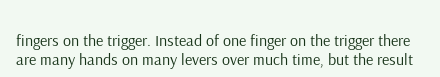fingers on the trigger. Instead of one finger on the trigger there are many hands on many levers over much time, but the result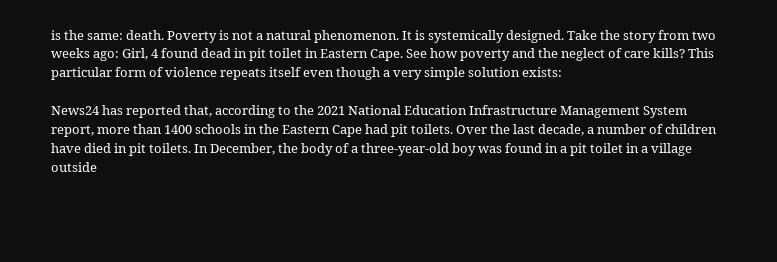is the same: death. Poverty is not a natural phenomenon. It is systemically designed. Take the story from two weeks ago: Girl, 4 found dead in pit toilet in Eastern Cape. See how poverty and the neglect of care kills? This particular form of violence repeats itself even though a very simple solution exists:

News24 has reported that, according to the 2021 National Education Infrastructure Management System report, more than 1400 schools in the Eastern Cape had pit toilets. Over the last decade, a number of children have died in pit toilets. In December, the body of a three-year-old boy was found in a pit toilet in a village outside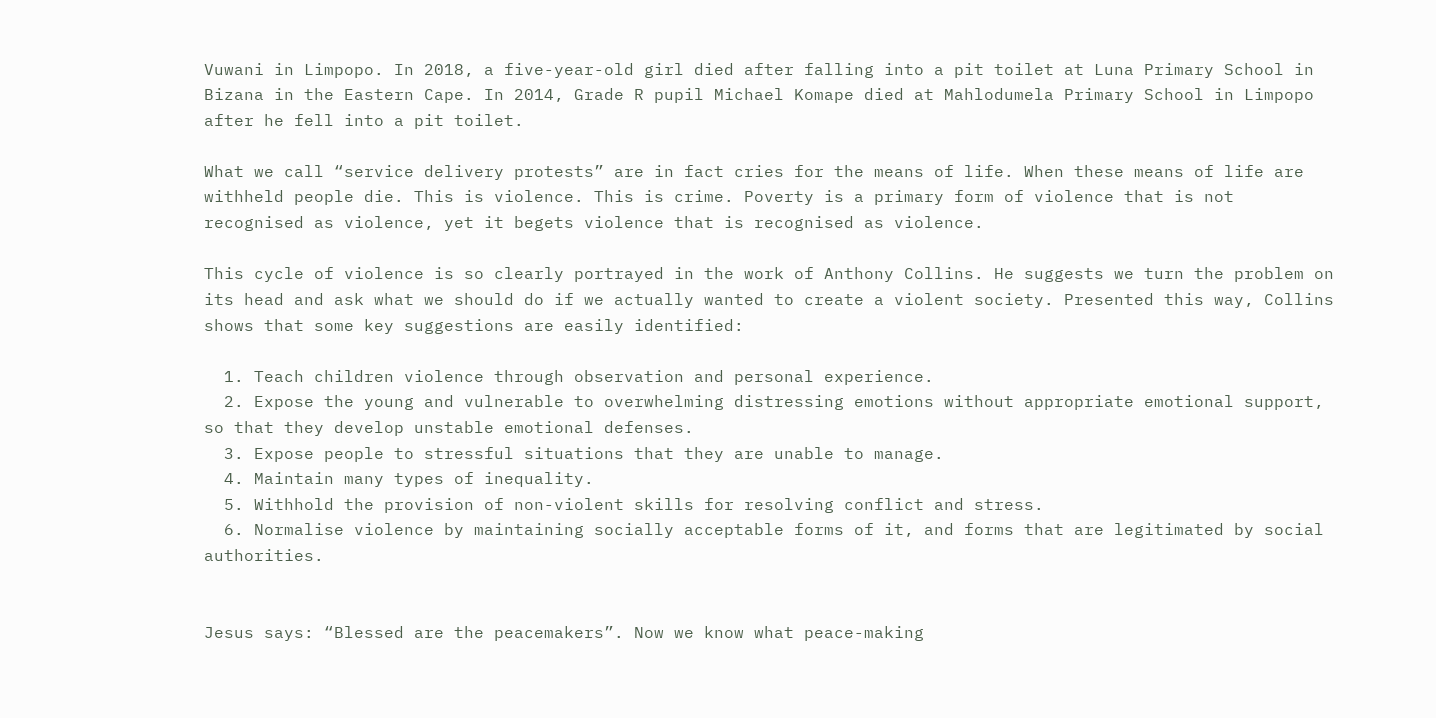Vuwani in Limpopo. In 2018, a five-year-old girl died after falling into a pit toilet at Luna Primary School in Bizana in the Eastern Cape. In 2014, Grade R pupil Michael Komape died at Mahlodumela Primary School in Limpopo after he fell into a pit toilet.

What we call “service delivery protests” are in fact cries for the means of life. When these means of life are withheld people die. This is violence. This is crime. Poverty is a primary form of violence that is not recognised as violence, yet it begets violence that is recognised as violence.

This cycle of violence is so clearly portrayed in the work of Anthony Collins. He suggests we turn the problem on its head and ask what we should do if we actually wanted to create a violent society. Presented this way, Collins shows that some key suggestions are easily identified:

  1. Teach children violence through observation and personal experience.
  2. Expose the young and vulnerable to overwhelming distressing emotions without appropriate emotional support, so that they develop unstable emotional defenses.
  3. Expose people to stressful situations that they are unable to manage.
  4. Maintain many types of inequality.
  5. Withhold the provision of non-violent skills for resolving conflict and stress.
  6. Normalise violence by maintaining socially acceptable forms of it, and forms that are legitimated by social authorities.


Jesus says: “Blessed are the peacemakers”. Now we know what peace-making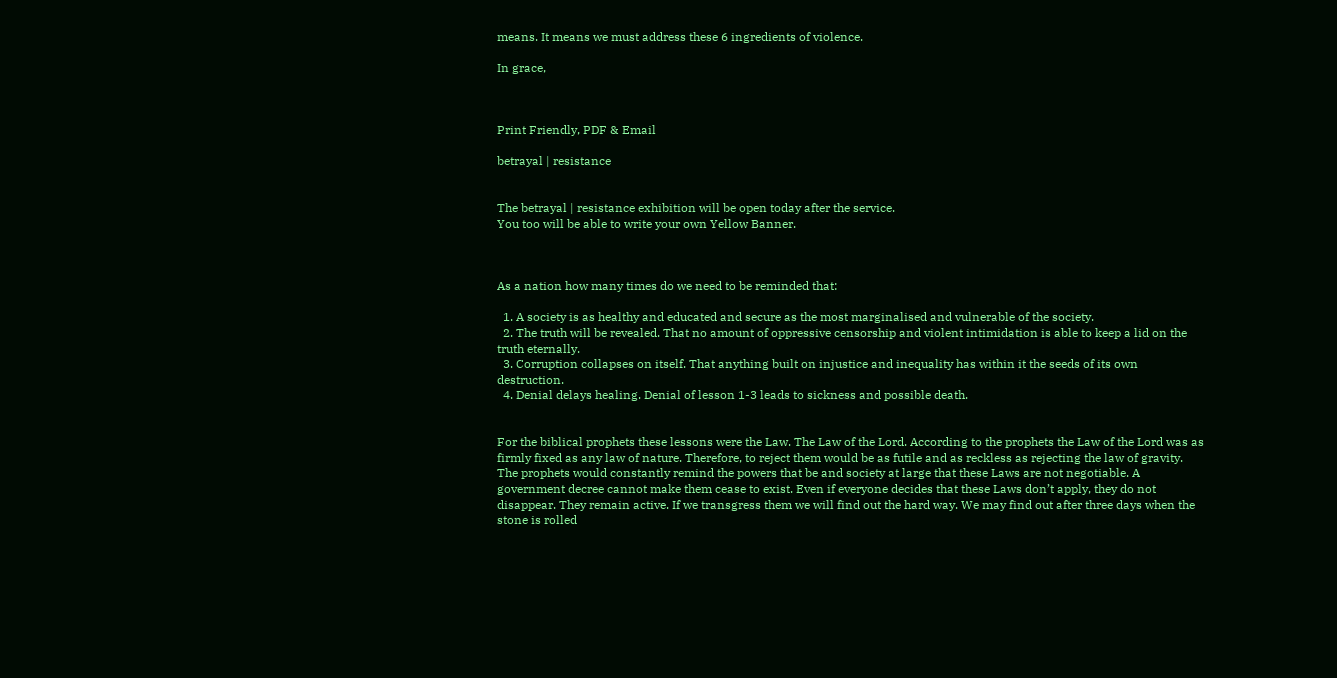means. It means we must address these 6 ingredients of violence.

In grace,



Print Friendly, PDF & Email

betrayal | resistance


The betrayal | resistance exhibition will be open today after the service.
You too will be able to write your own Yellow Banner.



As a nation how many times do we need to be reminded that:

  1. A society is as healthy and educated and secure as the most marginalised and vulnerable of the society.
  2. The truth will be revealed. That no amount of oppressive censorship and violent intimidation is able to keep a lid on the truth eternally.
  3. Corruption collapses on itself. That anything built on injustice and inequality has within it the seeds of its own destruction.
  4. Denial delays healing. Denial of lesson 1-3 leads to sickness and possible death.


For the biblical prophets these lessons were the Law. The Law of the Lord. According to the prophets the Law of the Lord was as firmly fixed as any law of nature. Therefore, to reject them would be as futile and as reckless as rejecting the law of gravity. The prophets would constantly remind the powers that be and society at large that these Laws are not negotiable. A government decree cannot make them cease to exist. Even if everyone decides that these Laws don’t apply, they do not disappear. They remain active. If we transgress them we will find out the hard way. We may find out after three days when the stone is rolled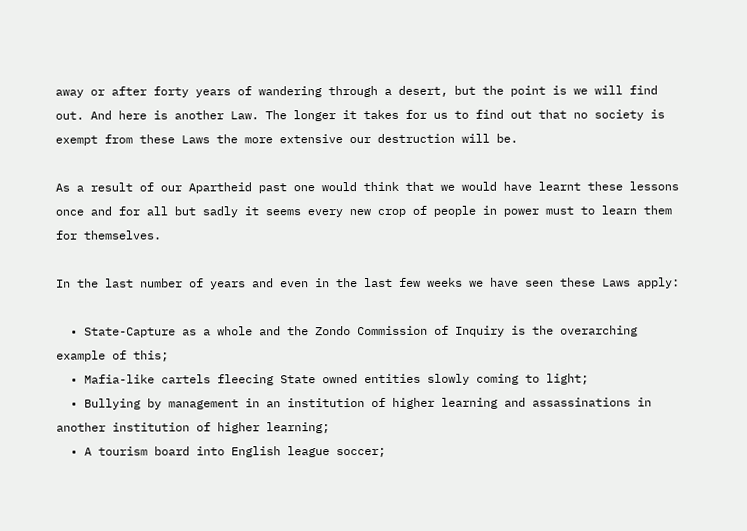away or after forty years of wandering through a desert, but the point is we will find out. And here is another Law. The longer it takes for us to find out that no society is exempt from these Laws the more extensive our destruction will be.

As a result of our Apartheid past one would think that we would have learnt these lessons once and for all but sadly it seems every new crop of people in power must to learn them for themselves.

In the last number of years and even in the last few weeks we have seen these Laws apply:

  • State-Capture as a whole and the Zondo Commission of Inquiry is the overarching example of this;
  • Mafia-like cartels fleecing State owned entities slowly coming to light;
  • Bullying by management in an institution of higher learning and assassinations in another institution of higher learning;
  • A tourism board into English league soccer;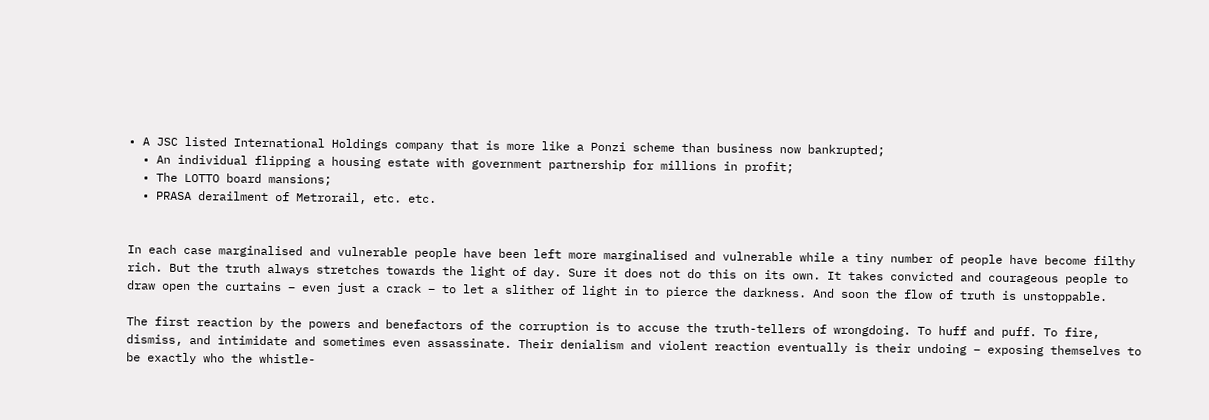• A JSC listed International Holdings company that is more like a Ponzi scheme than business now bankrupted;
  • An individual flipping a housing estate with government partnership for millions in profit;
  • The LOTTO board mansions;
  • PRASA derailment of Metrorail, etc. etc.


In each case marginalised and vulnerable people have been left more marginalised and vulnerable while a tiny number of people have become filthy rich. But the truth always stretches towards the light of day. Sure it does not do this on its own. It takes convicted and courageous people to draw open the curtains – even just a crack – to let a slither of light in to pierce the darkness. And soon the flow of truth is unstoppable.

The first reaction by the powers and benefactors of the corruption is to accuse the truth-tellers of wrongdoing. To huff and puff. To fire, dismiss, and intimidate and sometimes even assassinate. Their denialism and violent reaction eventually is their undoing – exposing themselves to be exactly who the whistle-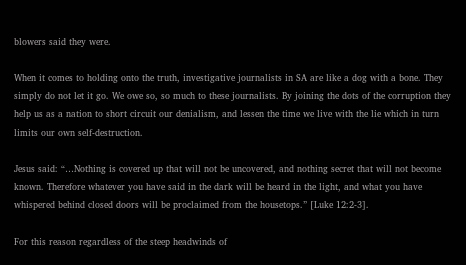blowers said they were.

When it comes to holding onto the truth, investigative journalists in SA are like a dog with a bone. They simply do not let it go. We owe so, so much to these journalists. By joining the dots of the corruption they help us as a nation to short circuit our denialism, and lessen the time we live with the lie which in turn limits our own self-destruction.

Jesus said: “…Nothing is covered up that will not be uncovered, and nothing secret that will not become known. Therefore whatever you have said in the dark will be heard in the light, and what you have whispered behind closed doors will be proclaimed from the housetops.” [Luke 12:2-3].

For this reason regardless of the steep headwinds of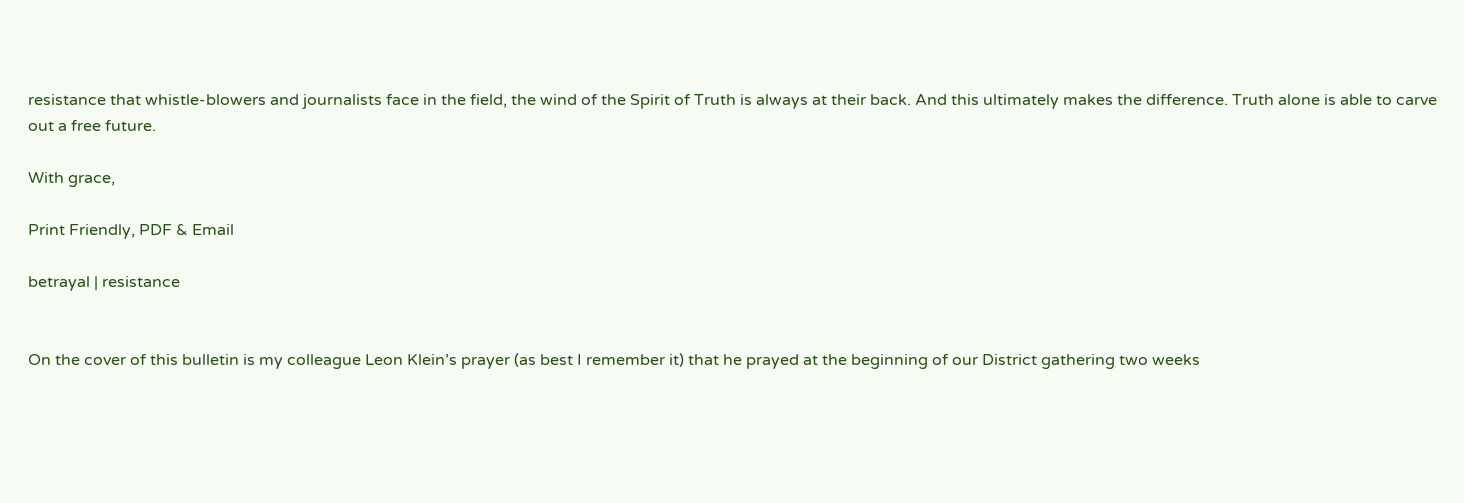resistance that whistle-blowers and journalists face in the field, the wind of the Spirit of Truth is always at their back. And this ultimately makes the difference. Truth alone is able to carve out a free future.

With grace,

Print Friendly, PDF & Email

betrayal | resistance


On the cover of this bulletin is my colleague Leon Klein’s prayer (as best I remember it) that he prayed at the beginning of our District gathering two weeks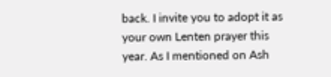back. I invite you to adopt it as your own Lenten prayer this year. As I mentioned on Ash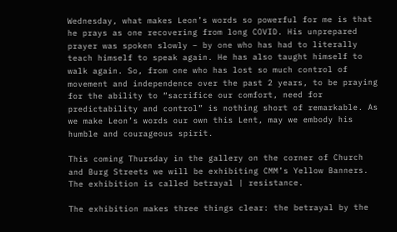Wednesday, what makes Leon’s words so powerful for me is that he prays as one recovering from long COVID. His unprepared prayer was spoken slowly – by one who has had to literally teach himself to speak again. He has also taught himself to walk again. So, from one who has lost so much control of movement and independence over the past 2 years, to be praying for the ability to “sacrifice our comfort, need for predictability and control” is nothing short of remarkable. As we make Leon’s words our own this Lent, may we embody his humble and courageous spirit.

This coming Thursday in the gallery on the corner of Church and Burg Streets we will be exhibiting CMM’s Yellow Banners. The exhibition is called betrayal | resistance.

The exhibition makes three things clear: the betrayal by the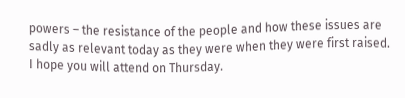powers – the resistance of the people and how these issues are sadly as relevant today as they were when they were first raised. I hope you will attend on Thursday.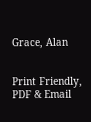Grace, Alan


Print Friendly, PDF & Email